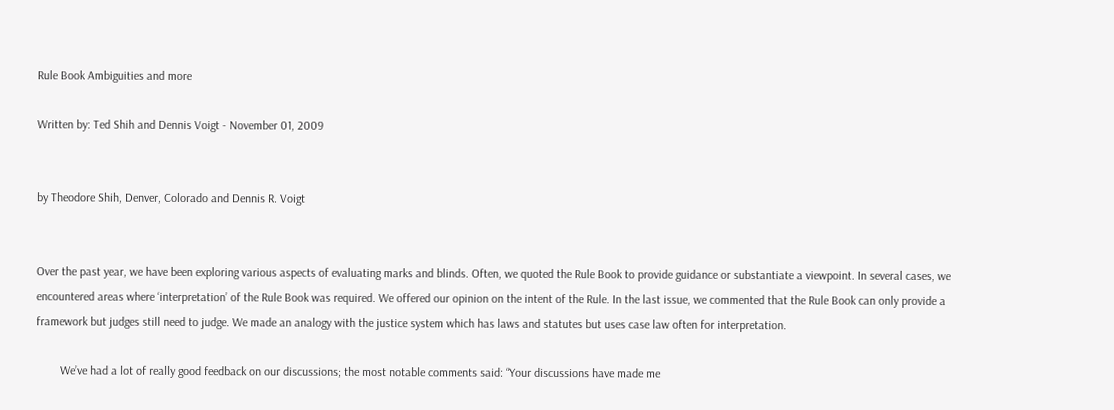Rule Book Ambiguities and more

Written by: Ted Shih and Dennis Voigt - November 01, 2009


by Theodore Shih, Denver, Colorado and Dennis R. Voigt


Over the past year, we have been exploring various aspects of evaluating marks and blinds. Often, we quoted the Rule Book to provide guidance or substantiate a viewpoint. In several cases, we encountered areas where ‘interpretation’ of the Rule Book was required. We offered our opinion on the intent of the Rule. In the last issue, we commented that the Rule Book can only provide a framework but judges still need to judge. We made an analogy with the justice system which has laws and statutes but uses case law often for interpretation.

        We’ve had a lot of really good feedback on our discussions; the most notable comments said: “Your discussions have made me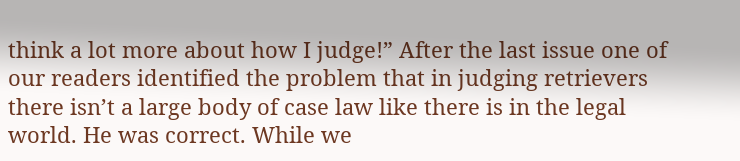think a lot more about how I judge!” After the last issue one of our readers identified the problem that in judging retrievers there isn’t a large body of case law like there is in the legal world. He was correct. While we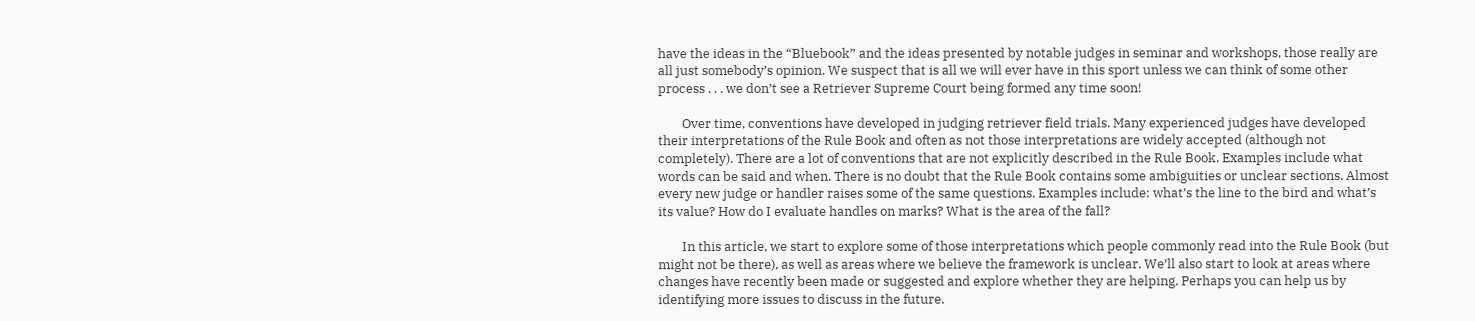have the ideas in the “Bluebook” and the ideas presented by notable judges in seminar and workshops, those really are all just somebody’s opinion. We suspect that is all we will ever have in this sport unless we can think of some other process . . . we don’t see a Retriever Supreme Court being formed any time soon!

        Over time, conventions have developed in judging retriever field trials. Many experienced judges have developed their interpretations of the Rule Book and often as not those interpretations are widely accepted (although not completely). There are a lot of conventions that are not explicitly described in the Rule Book. Examples include what words can be said and when. There is no doubt that the Rule Book contains some ambiguities or unclear sections. Almost every new judge or handler raises some of the same questions. Examples include: what’s the line to the bird and what’s its value? How do I evaluate handles on marks? What is the area of the fall?

        In this article, we start to explore some of those interpretations which people commonly read into the Rule Book (but might not be there), as well as areas where we believe the framework is unclear. We’ll also start to look at areas where changes have recently been made or suggested and explore whether they are helping. Perhaps you can help us by identifying more issues to discuss in the future.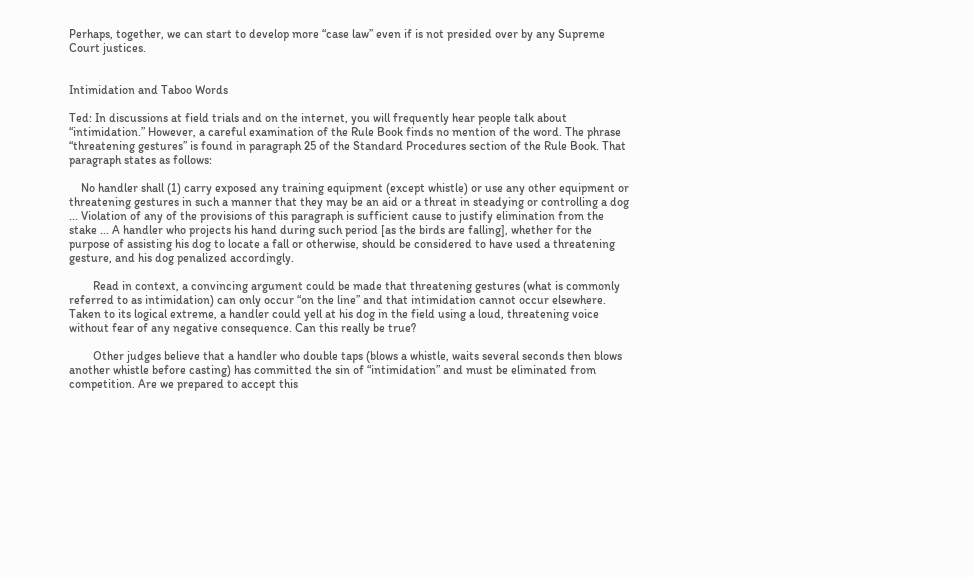Perhaps, together, we can start to develop more “case law” even if is not presided over by any Supreme Court justices.


Intimidation and Taboo Words

Ted: In discussions at field trials and on the internet, you will frequently hear people talk about “intimidation.” However, a careful examination of the Rule Book finds no mention of the word. The phrase “threatening gestures” is found in paragraph 25 of the Standard Procedures section of the Rule Book. That paragraph states as follows:

    No handler shall (1) carry exposed any training equipment (except whistle) or use any other equipment or threatening gestures in such a manner that they may be an aid or a threat in steadying or controlling a dog ... Violation of any of the provisions of this paragraph is sufficient cause to justify elimination from the stake ... A handler who projects his hand during such period [as the birds are falling], whether for the purpose of assisting his dog to locate a fall or otherwise, should be considered to have used a threatening gesture, and his dog penalized accordingly.

        Read in context, a convincing argument could be made that threatening gestures (what is commonly referred to as intimidation) can only occur “on the line” and that intimidation cannot occur elsewhere. Taken to its logical extreme, a handler could yell at his dog in the field using a loud, threatening voice without fear of any negative consequence. Can this really be true?

        Other judges believe that a handler who double taps (blows a whistle, waits several seconds then blows another whistle before casting) has committed the sin of “intimidation” and must be eliminated from competition. Are we prepared to accept this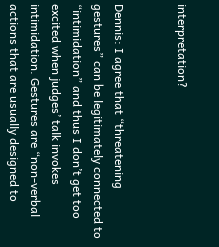interpretation?


Dennis: I agree that “threatening gestures” can be legitimately connected to “intimidation” and thus I don’t get too excited when judges’ talk invokes intimidation. Gestures are “non-verbal actions that are usually designed to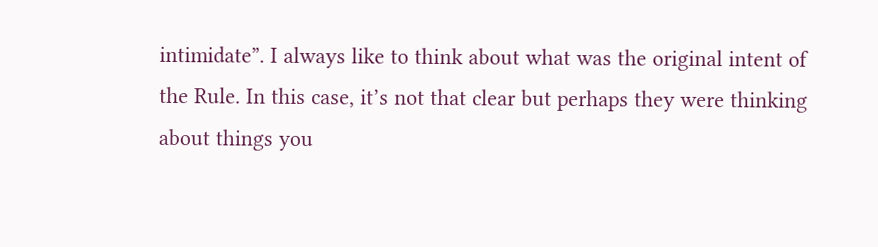intimidate”. I always like to think about what was the original intent of the Rule. In this case, it’s not that clear but perhaps they were thinking about things you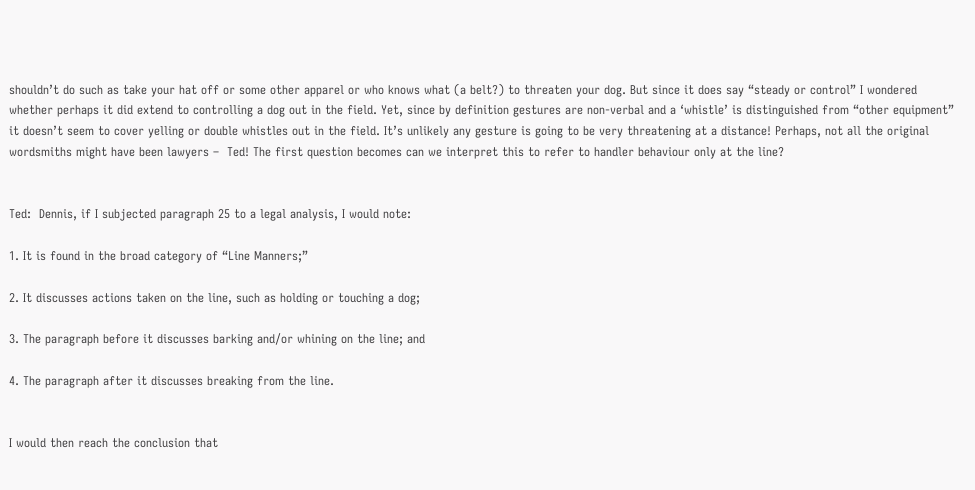shouldn’t do such as take your hat off or some other apparel or who knows what (a belt?) to threaten your dog. But since it does say “steady or control” I wondered whether perhaps it did extend to controlling a dog out in the field. Yet, since by definition gestures are non-verbal and a ‘whistle’ is distinguished from “other equipment” it doesn’t seem to cover yelling or double whistles out in the field. It’s unlikely any gesture is going to be very threatening at a distance! Perhaps, not all the original wordsmiths might have been lawyers –  Ted! The first question becomes can we interpret this to refer to handler behaviour only at the line?


Ted:  Dennis, if I subjected paragraph 25 to a legal analysis, I would note:

1. It is found in the broad category of “Line Manners;”

2. It discusses actions taken on the line, such as holding or touching a dog;

3. The paragraph before it discusses barking and/or whining on the line; and

4. The paragraph after it discusses breaking from the line.


I would then reach the conclusion that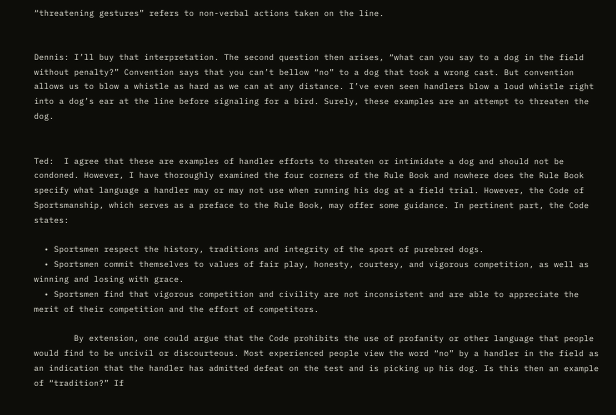“threatening gestures” refers to non-verbal actions taken on the line.


Dennis: I’ll buy that interpretation. The second question then arises, “what can you say to a dog in the field without penalty?” Convention says that you can’t bellow “no” to a dog that took a wrong cast. But convention allows us to blow a whistle as hard as we can at any distance. I’ve even seen handlers blow a loud whistle right into a dog’s ear at the line before signaling for a bird. Surely, these examples are an attempt to threaten the dog.


Ted:  I agree that these are examples of handler efforts to threaten or intimidate a dog and should not be condoned. However, I have thoroughly examined the four corners of the Rule Book and nowhere does the Rule Book specify what language a handler may or may not use when running his dog at a field trial. However, the Code of Sportsmanship, which serves as a preface to the Rule Book, may offer some guidance. In pertinent part, the Code states:

  • Sportsmen respect the history, traditions and integrity of the sport of purebred dogs.
  • Sportsmen commit themselves to values of fair play, honesty, courtesy, and vigorous competition, as well as winning and losing with grace.
  • Sportsmen find that vigorous competition and civility are not inconsistent and are able to appreciate the merit of their competition and the effort of competitors.

        By extension, one could argue that the Code prohibits the use of profanity or other language that people would find to be uncivil or discourteous. Most experienced people view the word “no” by a handler in the field as an indication that the handler has admitted defeat on the test and is picking up his dog. Is this then an example of “tradition?” If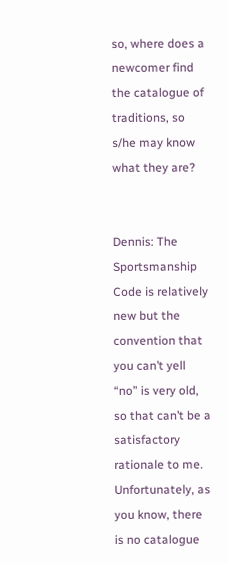so, where does a newcomer find the catalogue of traditions, so s/he may know what they are?


Dennis: The Sportsmanship Code is relatively new but the convention that you can’t yell “no” is very old, so that can’t be a satisfactory rationale to me. Unfortunately, as you know, there is no catalogue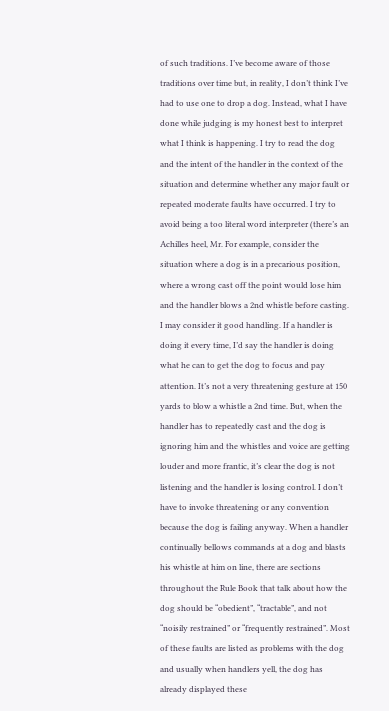of such traditions. I’ve become aware of those traditions over time but, in reality, I don’t think I’ve had to use one to drop a dog. Instead, what I have done while judging is my honest best to interpret what I think is happening. I try to read the dog and the intent of the handler in the context of the situation and determine whether any major fault or repeated moderate faults have occurred. I try to avoid being a too literal word interpreter (there’s an Achilles heel, Mr. For example, consider the situation where a dog is in a precarious position, where a wrong cast off the point would lose him and the handler blows a 2nd whistle before casting. I may consider it good handling. If a handler is doing it every time, I’d say the handler is doing what he can to get the dog to focus and pay attention. It’s not a very threatening gesture at 150 yards to blow a whistle a 2nd time. But, when the handler has to repeatedly cast and the dog is ignoring him and the whistles and voice are getting louder and more frantic, it’s clear the dog is not listening and the handler is losing control. I don’t have to invoke threatening or any convention because the dog is failing anyway. When a handler continually bellows commands at a dog and blasts his whistle at him on line, there are sections throughout the Rule Book that talk about how the dog should be “obedient”, “tractable”, and not “noisily restrained” or “frequently restrained”. Most of these faults are listed as problems with the dog and usually when handlers yell, the dog has already displayed these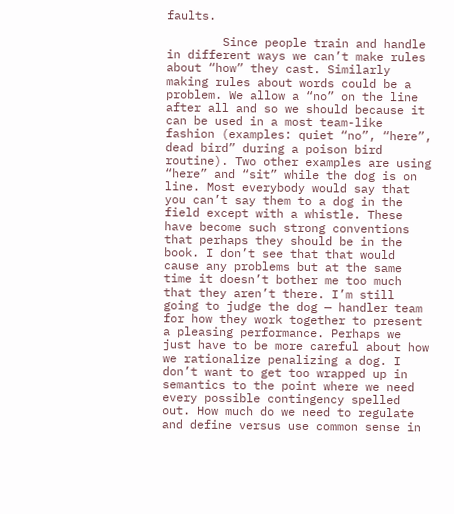faults.

        Since people train and handle in different ways we can’t make rules about “how” they cast. Similarly making rules about words could be a problem. We allow a “no” on the line after all and so we should because it can be used in a most team-like fashion (examples: quiet “no”, “here”, dead bird” during a poison bird routine). Two other examples are using “here” and “sit” while the dog is on line. Most everybody would say that you can’t say them to a dog in the field except with a whistle. These have become such strong conventions that perhaps they should be in the book. I don’t see that that would cause any problems but at the same time it doesn’t bother me too much that they aren’t there. I’m still going to judge the dog — handler team for how they work together to present a pleasing performance. Perhaps we just have to be more careful about how we rationalize penalizing a dog. I don’t want to get too wrapped up in semantics to the point where we need every possible contingency spelled out. How much do we need to regulate and define versus use common sense in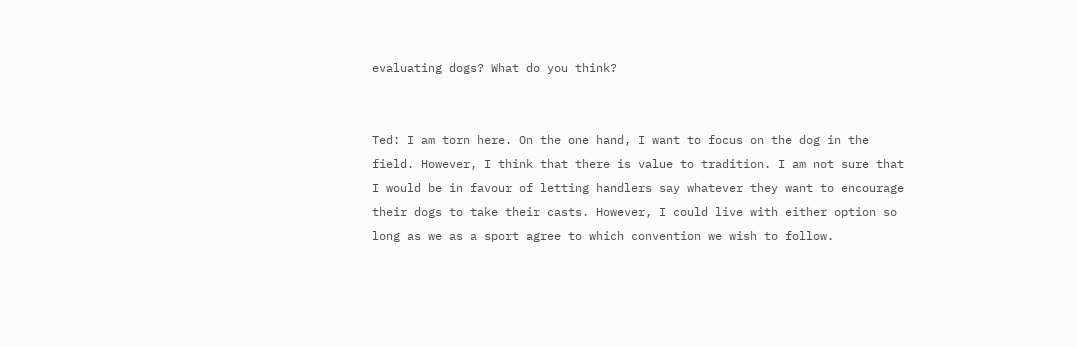evaluating dogs? What do you think?


Ted: I am torn here. On the one hand, I want to focus on the dog in the field. However, I think that there is value to tradition. I am not sure that I would be in favour of letting handlers say whatever they want to encourage their dogs to take their casts. However, I could live with either option so long as we as a sport agree to which convention we wish to follow.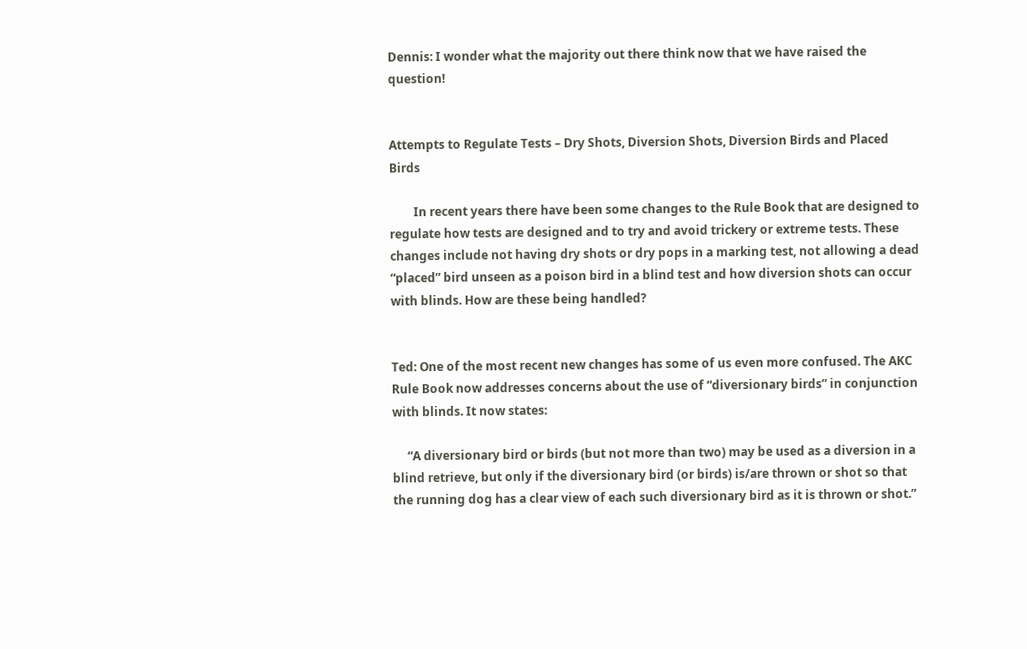Dennis: I wonder what the majority out there think now that we have raised the question!


Attempts to Regulate Tests – Dry Shots, Diversion Shots, Diversion Birds and Placed Birds

        In recent years there have been some changes to the Rule Book that are designed to regulate how tests are designed and to try and avoid trickery or extreme tests. These changes include not having dry shots or dry pops in a marking test, not allowing a dead “placed” bird unseen as a poison bird in a blind test and how diversion shots can occur with blinds. How are these being handled?


Ted: One of the most recent new changes has some of us even more confused. The AKC Rule Book now addresses concerns about the use of “diversionary birds” in conjunction with blinds. It now states:

     “A diversionary bird or birds (but not more than two) may be used as a diversion in a blind retrieve, but only if the diversionary bird (or birds) is/are thrown or shot so that the running dog has a clear view of each such diversionary bird as it is thrown or shot.”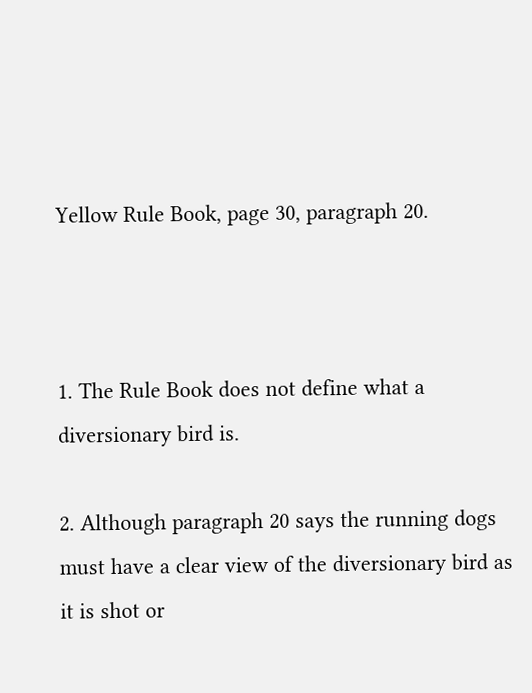Yellow Rule Book, page 30, paragraph 20.



1. The Rule Book does not define what a diversionary bird is.

2. Although paragraph 20 says the running dogs must have a clear view of the diversionary bird as it is shot or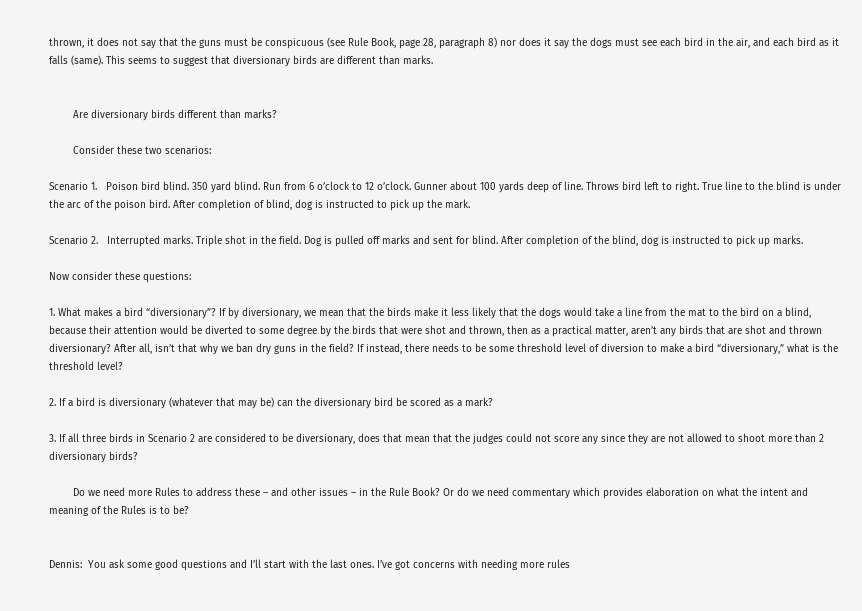thrown, it does not say that the guns must be conspicuous (see Rule Book, page 28, paragraph 8) nor does it say the dogs must see each bird in the air, and each bird as it falls (same). This seems to suggest that diversionary birds are different than marks.


        Are diversionary birds different than marks?

        Consider these two scenarios:

Scenario 1.   Poison bird blind. 350 yard blind. Run from 6 o’clock to 12 o’clock. Gunner about 100 yards deep of line. Throws bird left to right. True line to the blind is under the arc of the poison bird. After completion of blind, dog is instructed to pick up the mark.

Scenario 2.   Interrupted marks. Triple shot in the field. Dog is pulled off marks and sent for blind. After completion of the blind, dog is instructed to pick up marks.

Now consider these questions:

1. What makes a bird “diversionary”? If by diversionary, we mean that the birds make it less likely that the dogs would take a line from the mat to the bird on a blind, because their attention would be diverted to some degree by the birds that were shot and thrown, then as a practical matter, aren’t any birds that are shot and thrown diversionary? After all, isn’t that why we ban dry guns in the field? If instead, there needs to be some threshold level of diversion to make a bird “diversionary,” what is the threshold level?

2. If a bird is diversionary (whatever that may be) can the diversionary bird be scored as a mark?

3. If all three birds in Scenario 2 are considered to be diversionary, does that mean that the judges could not score any since they are not allowed to shoot more than 2 diversionary birds?

        Do we need more Rules to address these – and other issues – in the Rule Book? Or do we need commentary which provides elaboration on what the intent and meaning of the Rules is to be?


Dennis:  You ask some good questions and I’ll start with the last ones. I’ve got concerns with needing more rules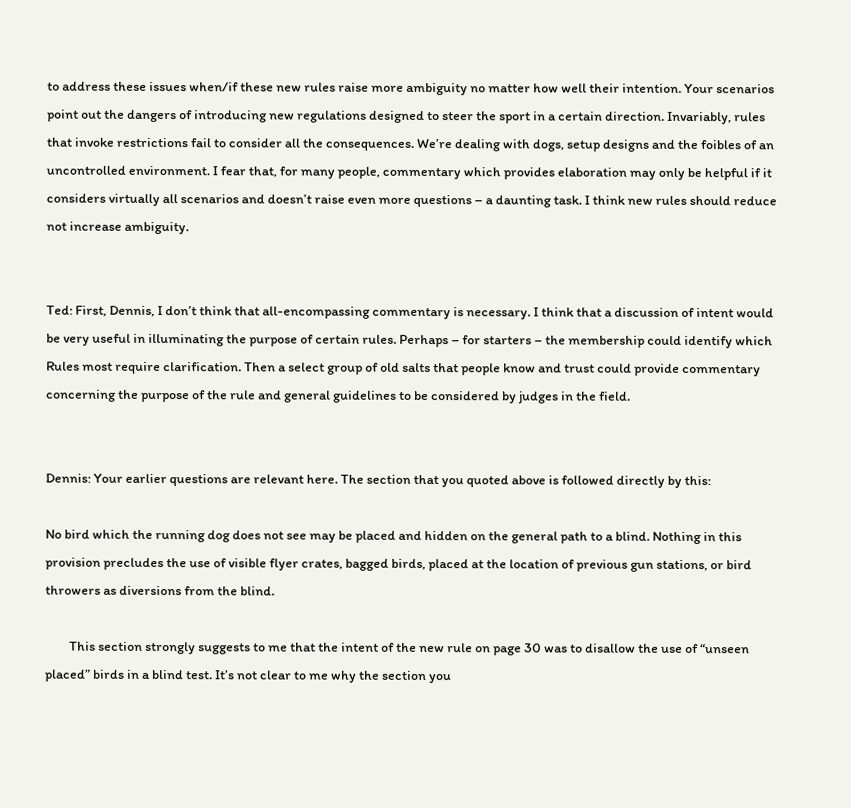to address these issues when/if these new rules raise more ambiguity no matter how well their intention. Your scenarios point out the dangers of introducing new regulations designed to steer the sport in a certain direction. Invariably, rules that invoke restrictions fail to consider all the consequences. We’re dealing with dogs, setup designs and the foibles of an uncontrolled environment. I fear that, for many people, commentary which provides elaboration may only be helpful if it considers virtually all scenarios and doesn’t raise even more questions – a daunting task. I think new rules should reduce not increase ambiguity.


Ted: First, Dennis, I don’t think that all-encompassing commentary is necessary. I think that a discussion of intent would be very useful in illuminating the purpose of certain rules. Perhaps – for starters – the membership could identify which Rules most require clarification. Then a select group of old salts that people know and trust could provide commentary concerning the purpose of the rule and general guidelines to be considered by judges in the field.


Dennis: Your earlier questions are relevant here. The section that you quoted above is followed directly by this:

No bird which the running dog does not see may be placed and hidden on the general path to a blind. Nothing in this provision precludes the use of visible flyer crates, bagged birds, placed at the location of previous gun stations, or bird throwers as diversions from the blind.

        This section strongly suggests to me that the intent of the new rule on page 30 was to disallow the use of “unseen placed” birds in a blind test. It’s not clear to me why the section you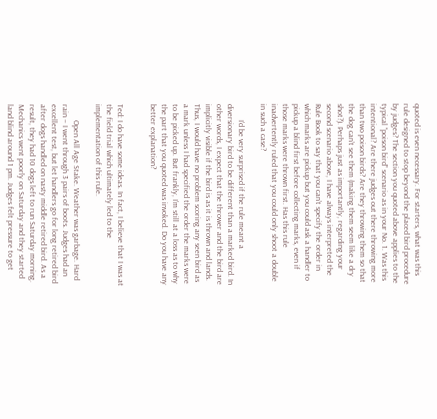quoted is even necessary. For starters, what was this rule designed to stop beyond the placed bird procedure by judges? The section you quoted above applies to the typical “poison bird” scenario as in your No. 1. Was this intentional? Are there judges out there throwing more than two poison birds? Are they throwing them so that the dog can’t see them (making them seem like a dry shot?). Perhaps just as importantly, regarding your second scenario above, I have always interpreted the Rule Book to say that you can’t specify the order in which marks are pickup but you could ask a handler to pickup a blind first before collecting marks, even if those marks were thrown first. Has this rule inadvertently ruled that you could only shoot a double in such a case?

        I’d be very surprised if the rule meant a diversionary bird to be different than a marked bird. In other words, I expect that the thrower and the bird are implicitly visible if the bird is as it is thrown and lands. Thus, I would have no problem scoring any seen bird as a mark unless I had specified the order the marks were to be picked up. But frankly, I’m still at a loss as to why the part that you quoted was invoked. Do you have any better explanation?


Ted: I do have some ideas. In fact, I believe that I was at the field trial which ultimately led to the implementation of this rule.

        Open All Age Stake. Weather was garbage. Hard rain – I went through 3 pairs of boots. Judges had an excellent test, but let handlers go for long retired bird after dogs handled on nasty middle retired bird. As a result, they had 10 dogs left to run Saturday morning. Mechanics went poorly on Saturday and they started land blind around 1 pm. Judges felt pressure to get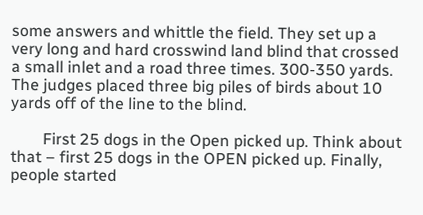some answers and whittle the field. They set up a very long and hard crosswind land blind that crossed a small inlet and a road three times. 300-350 yards. The judges placed three big piles of birds about 10 yards off of the line to the blind.

        First 25 dogs in the Open picked up. Think about that – first 25 dogs in the OPEN picked up. Finally, people started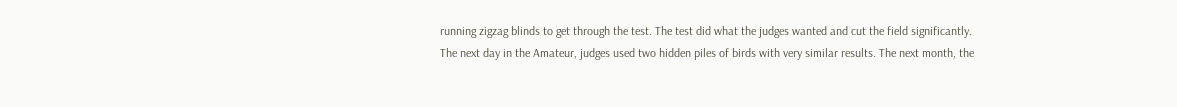running zigzag blinds to get through the test. The test did what the judges wanted and cut the field significantly. The next day in the Amateur, judges used two hidden piles of birds with very similar results. The next month, the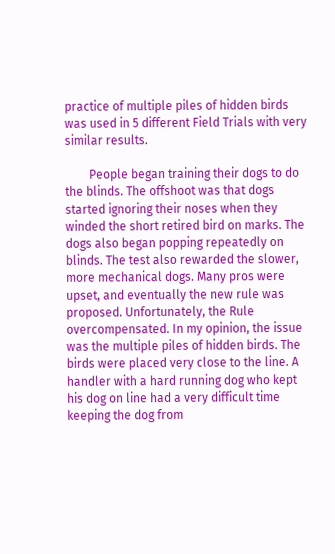practice of multiple piles of hidden birds was used in 5 different Field Trials with very similar results.

        People began training their dogs to do the blinds. The offshoot was that dogs started ignoring their noses when they winded the short retired bird on marks. The dogs also began popping repeatedly on blinds. The test also rewarded the slower, more mechanical dogs. Many pros were upset, and eventually the new rule was proposed. Unfortunately, the Rule overcompensated. In my opinion, the issue was the multiple piles of hidden birds. The birds were placed very close to the line. A handler with a hard running dog who kept his dog on line had a very difficult time keeping the dog from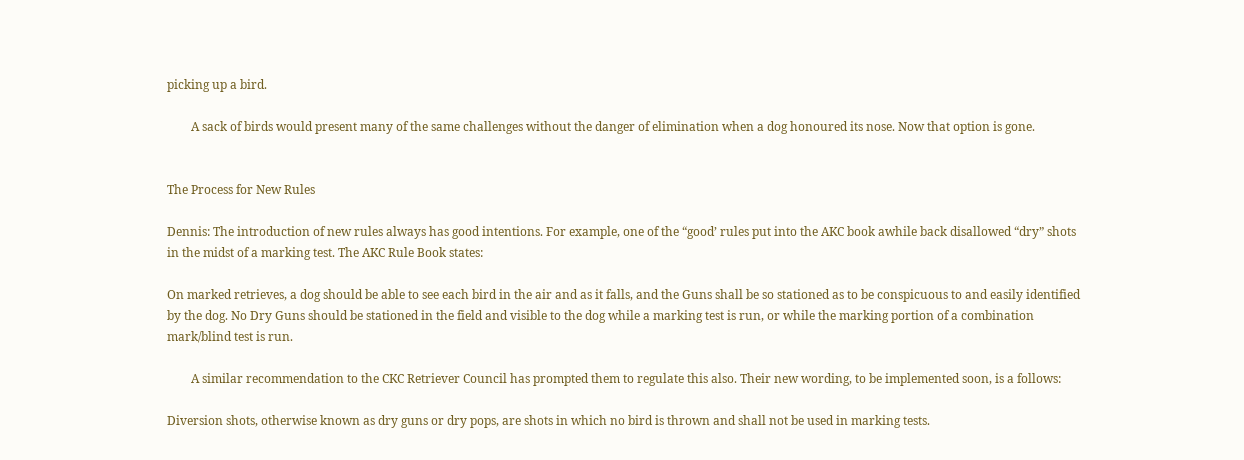picking up a bird.

        A sack of birds would present many of the same challenges without the danger of elimination when a dog honoured its nose. Now that option is gone.


The Process for New Rules

Dennis: The introduction of new rules always has good intentions. For example, one of the “good’ rules put into the AKC book awhile back disallowed “dry” shots in the midst of a marking test. The AKC Rule Book states:

On marked retrieves, a dog should be able to see each bird in the air and as it falls, and the Guns shall be so stationed as to be conspicuous to and easily identified by the dog. No Dry Guns should be stationed in the field and visible to the dog while a marking test is run, or while the marking portion of a combination mark/blind test is run.

        A similar recommendation to the CKC Retriever Council has prompted them to regulate this also. Their new wording, to be implemented soon, is a follows:

Diversion shots, otherwise known as dry guns or dry pops, are shots in which no bird is thrown and shall not be used in marking tests.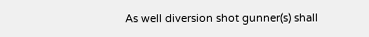As well diversion shot gunner(s) shall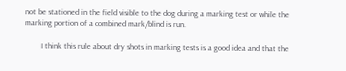not be stationed in the field visible to the dog during a marking test or while the marking portion of a combined mark/blind is run.

        I think this rule about dry shots in marking tests is a good idea and that the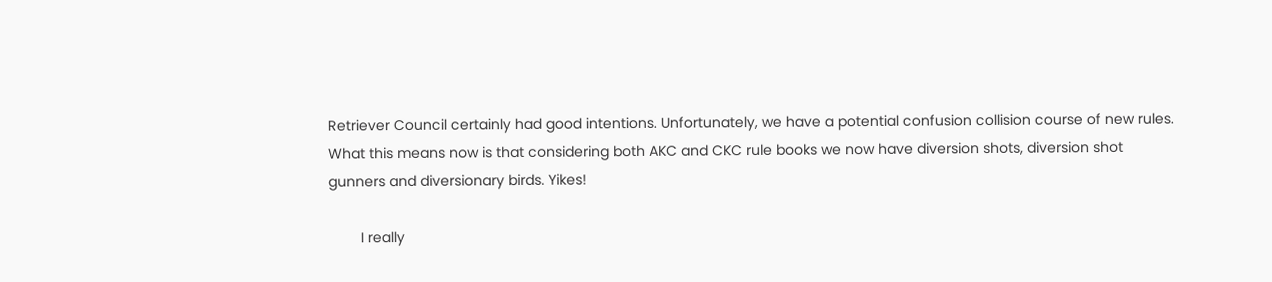Retriever Council certainly had good intentions. Unfortunately, we have a potential confusion collision course of new rules. What this means now is that considering both AKC and CKC rule books we now have diversion shots, diversion shot gunners and diversionary birds. Yikes!

        I really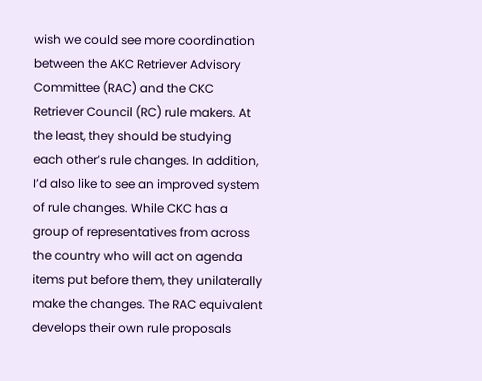wish we could see more coordination between the AKC Retriever Advisory Committee (RAC) and the CKC Retriever Council (RC) rule makers. At the least, they should be studying each other’s rule changes. In addition, I’d also like to see an improved system of rule changes. While CKC has a group of representatives from across the country who will act on agenda items put before them, they unilaterally make the changes. The RAC equivalent develops their own rule proposals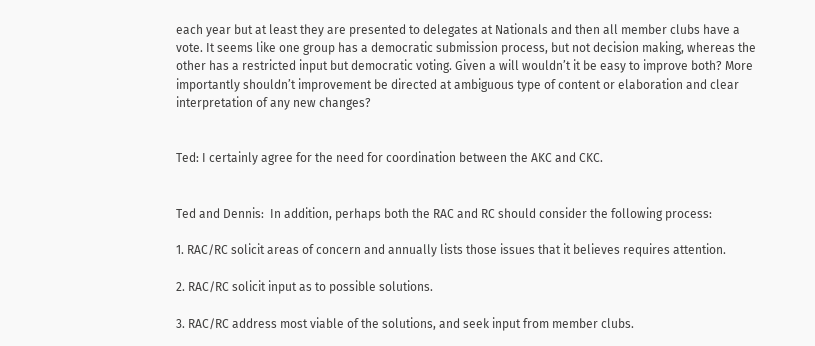each year but at least they are presented to delegates at Nationals and then all member clubs have a vote. It seems like one group has a democratic submission process, but not decision making, whereas the other has a restricted input but democratic voting. Given a will wouldn’t it be easy to improve both? More importantly shouldn’t improvement be directed at ambiguous type of content or elaboration and clear interpretation of any new changes?


Ted: I certainly agree for the need for coordination between the AKC and CKC.


Ted and Dennis:  In addition, perhaps both the RAC and RC should consider the following process:

1. RAC/RC solicit areas of concern and annually lists those issues that it believes requires attention.

2. RAC/RC solicit input as to possible solutions.

3. RAC/RC address most viable of the solutions, and seek input from member clubs.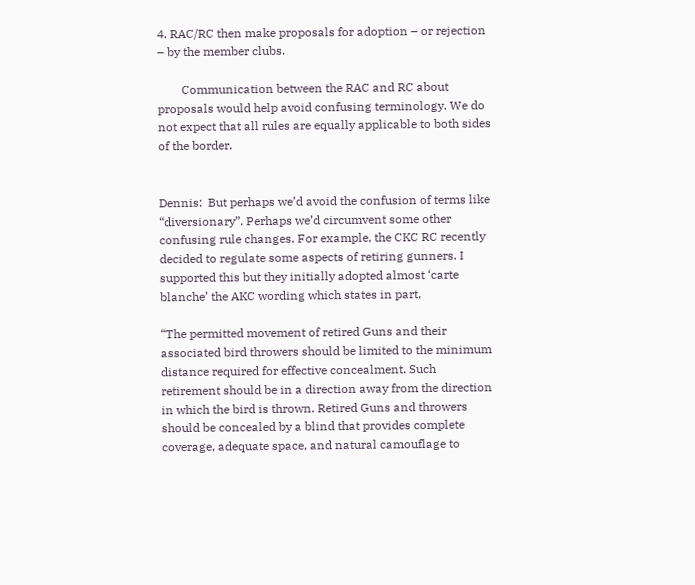4. RAC/RC then make proposals for adoption – or rejection – by the member clubs.

        Communication between the RAC and RC about proposals would help avoid confusing terminology. We do not expect that all rules are equally applicable to both sides of the border.


Dennis:  But perhaps we’d avoid the confusion of terms like “diversionary”. Perhaps we’d circumvent some other confusing rule changes. For example, the CKC RC recently decided to regulate some aspects of retiring gunners. I supported this but they initially adopted almost ‘carte blanche’ the AKC wording which states in part,

“The permitted movement of retired Guns and their associated bird throwers should be limited to the minimum distance required for effective concealment. Such retirement should be in a direction away from the direction in which the bird is thrown. Retired Guns and throwers should be concealed by a blind that provides complete coverage, adequate space, and natural camouflage to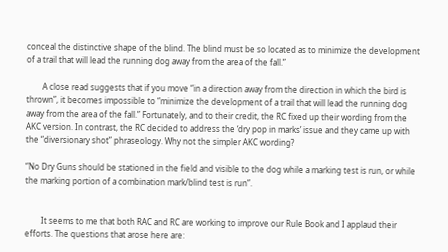conceal the distinctive shape of the blind. The blind must be so located as to minimize the development of a trail that will lead the running dog away from the area of the fall.”

        A close read suggests that if you move “in a direction away from the direction in which the bird is thrown”, it becomes impossible to “minimize the development of a trail that will lead the running dog away from the area of the fall.” Fortunately, and to their credit, the RC fixed up their wording from the AKC version. In contrast, the RC decided to address the ‘dry pop in marks’ issue and they came up with the “diversionary shot” phraseology. Why not the simpler AKC wording?

“No Dry Guns should be stationed in the field and visible to the dog while a marking test is run, or while the marking portion of a combination mark/blind test is run”.


        It seems to me that both RAC and RC are working to improve our Rule Book and I applaud their efforts. The questions that arose here are: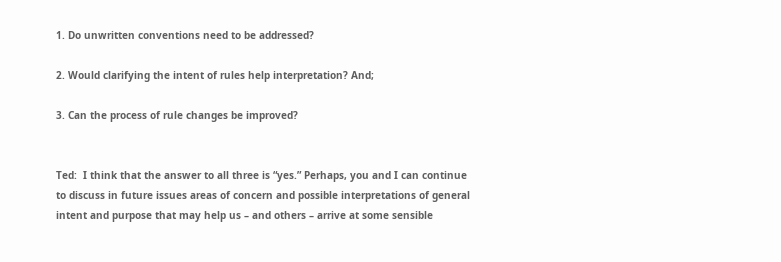1. Do unwritten conventions need to be addressed?

2. Would clarifying the intent of rules help interpretation? And;

3. Can the process of rule changes be improved?


Ted:  I think that the answer to all three is “yes.” Perhaps, you and I can continue to discuss in future issues areas of concern and possible interpretations of general intent and purpose that may help us – and others – arrive at some sensible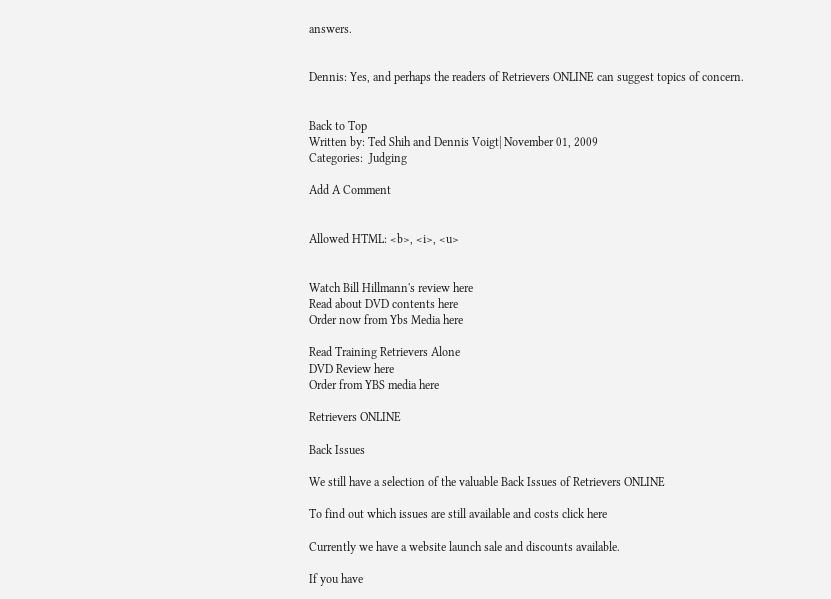answers.


Dennis: Yes, and perhaps the readers of Retrievers ONLINE can suggest topics of concern.


Back to Top
Written by: Ted Shih and Dennis Voigt| November 01, 2009
Categories:  Judging

Add A Comment


Allowed HTML: <b>, <i>, <u>


Watch Bill Hillmann's review here
Read about DVD contents here
Order now from Ybs Media here

Read Training Retrievers Alone
DVD Review here
Order from YBS media here

Retrievers ONLINE

Back Issues

We still have a selection of the valuable Back Issues of Retrievers ONLINE

To find out which issues are still available and costs click here

Currently we have a website launch sale and discounts available.

If you have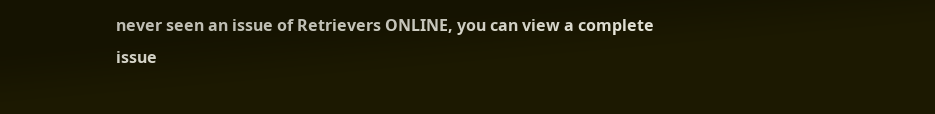never seen an issue of Retrievers ONLINE, you can view a complete issue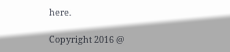here.

Copyright 2016 @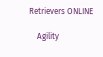Retrievers ONLINE

    Agility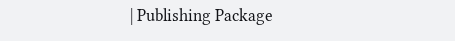| Publishing Package